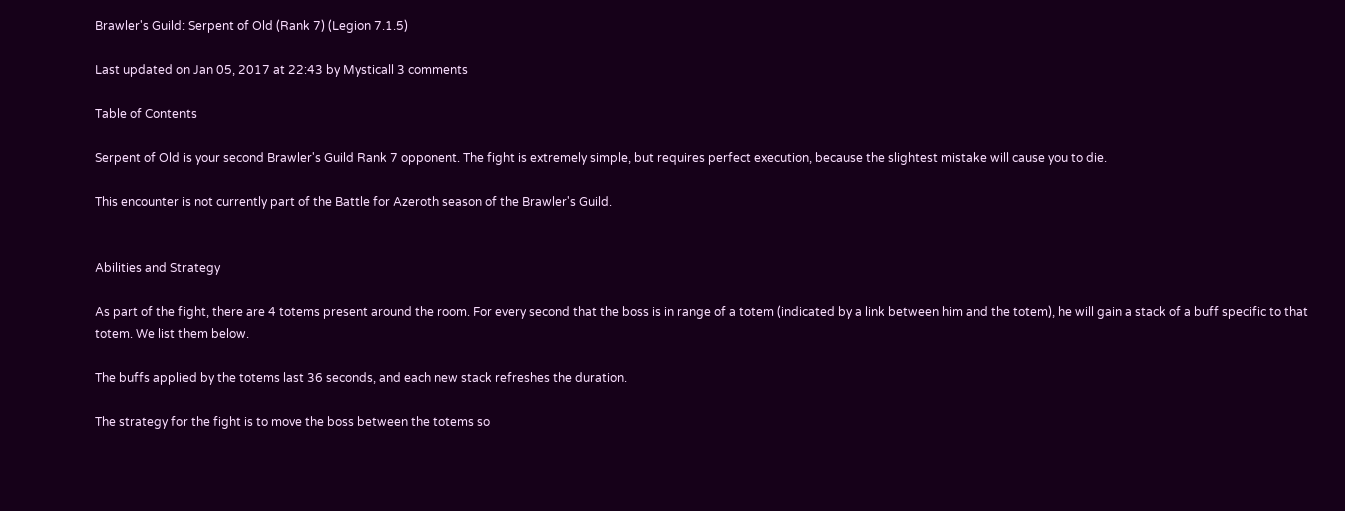Brawler's Guild: Serpent of Old (Rank 7) (Legion 7.1.5)

Last updated on Jan 05, 2017 at 22:43 by Mysticall 3 comments

Table of Contents

Serpent of Old is your second Brawler's Guild Rank 7 opponent. The fight is extremely simple, but requires perfect execution, because the slightest mistake will cause you to die.

This encounter is not currently part of the Battle for Azeroth season of the Brawler's Guild.


Abilities and Strategy

As part of the fight, there are 4 totems present around the room. For every second that the boss is in range of a totem (indicated by a link between him and the totem), he will gain a stack of a buff specific to that totem. We list them below.

The buffs applied by the totems last 36 seconds, and each new stack refreshes the duration.

The strategy for the fight is to move the boss between the totems so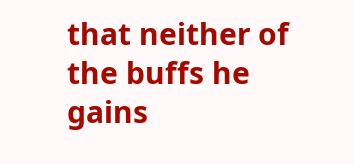that neither of the buffs he gains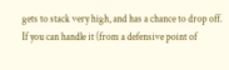gets to stack very high, and has a chance to drop off. If you can handle it (from a defensive point of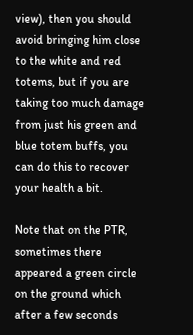view), then you should avoid bringing him close to the white and red totems, but if you are taking too much damage from just his green and blue totem buffs, you can do this to recover your health a bit.

Note that on the PTR, sometimes there appeared a green circle on the ground which after a few seconds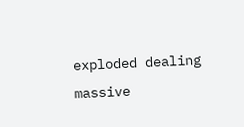exploded dealing massive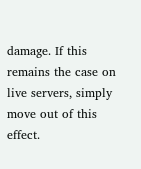damage. If this remains the case on live servers, simply move out of this effect.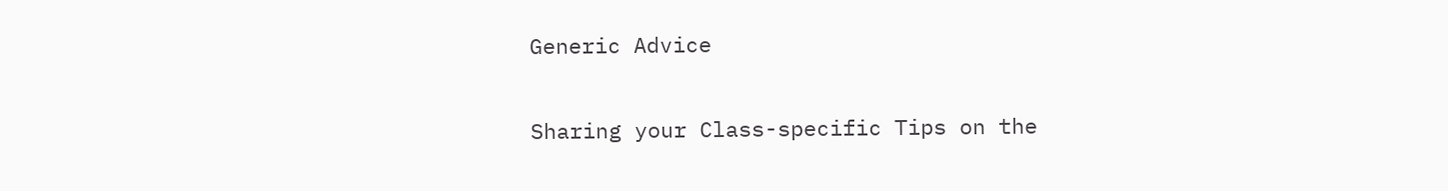Generic Advice


Sharing your Class-specific Tips on the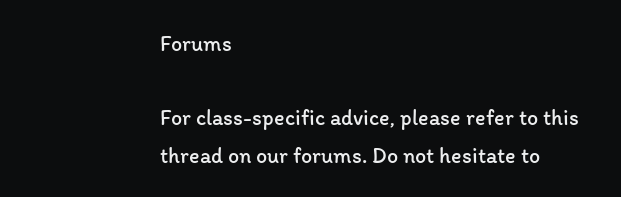Forums

For class-specific advice, please refer to this thread on our forums. Do not hesitate to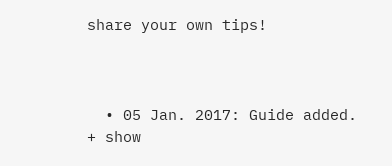share your own tips!



  • 05 Jan. 2017: Guide added.
+ show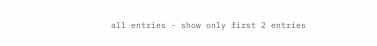all entries - show only first 2 entries